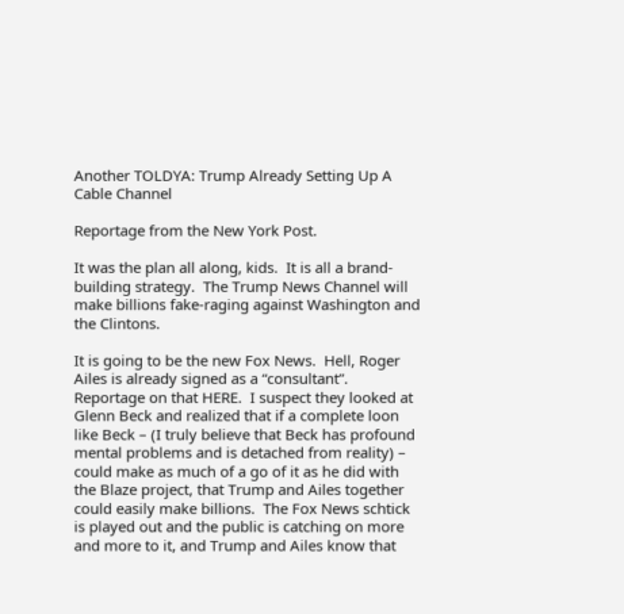Another TOLDYA: Trump Already Setting Up A Cable Channel

Reportage from the New York Post.

It was the plan all along, kids.  It is all a brand-building strategy.  The Trump News Channel will make billions fake-raging against Washington and the Clintons.

It is going to be the new Fox News.  Hell, Roger Ailes is already signed as a “consultant”.  Reportage on that HERE.  I suspect they looked at Glenn Beck and realized that if a complete loon like Beck – (I truly believe that Beck has profound mental problems and is detached from reality) – could make as much of a go of it as he did with the Blaze project, that Trump and Ailes together could easily make billions.  The Fox News schtick is played out and the public is catching on more and more to it, and Trump and Ailes know that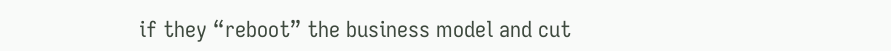if they “reboot” the business model and cut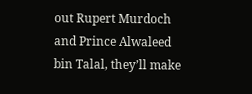out Rupert Murdoch and Prince Alwaleed bin Talal, they’ll make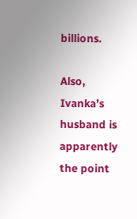billions.

Also, Ivanka’s husband is apparently the point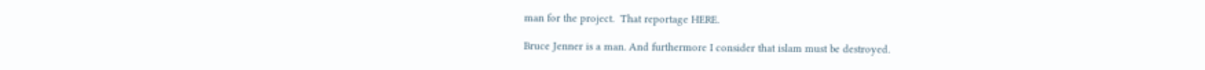man for the project.  That reportage HERE.

Bruce Jenner is a man. And furthermore I consider that islam must be destroyed.